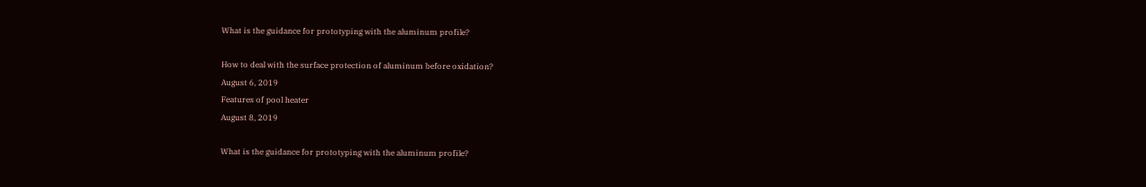What is the guidance for prototyping with the aluminum profile?

How to deal with the surface protection of aluminum before oxidation?
August 6, 2019
Features of pool heater
August 8, 2019

What is the guidance for prototyping with the aluminum profile?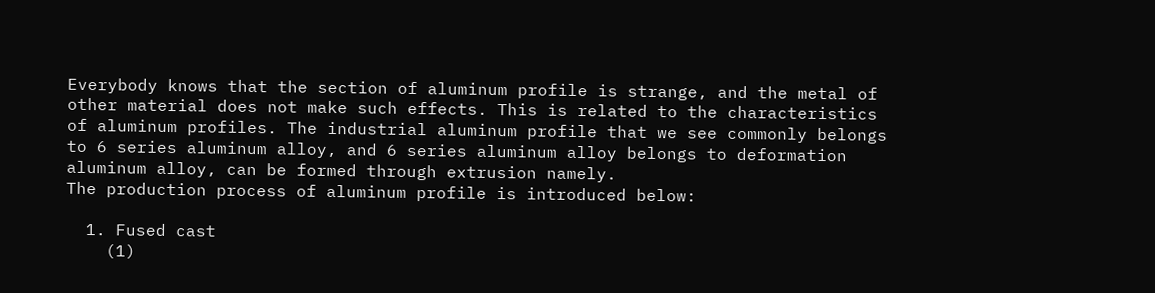Everybody knows that the section of aluminum profile is strange, and the metal of other material does not make such effects. This is related to the characteristics of aluminum profiles. The industrial aluminum profile that we see commonly belongs to 6 series aluminum alloy, and 6 series aluminum alloy belongs to deformation aluminum alloy, can be formed through extrusion namely.
The production process of aluminum profile is introduced below:

  1. Fused cast
    (1)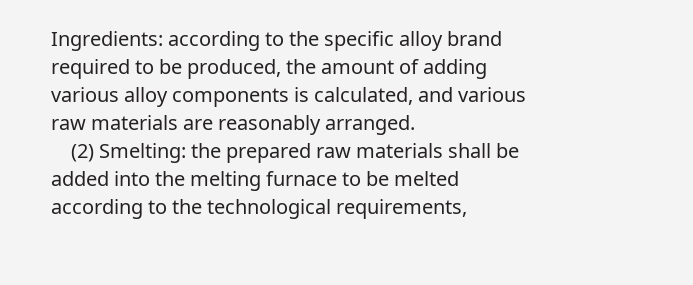Ingredients: according to the specific alloy brand required to be produced, the amount of adding various alloy components is calculated, and various raw materials are reasonably arranged.
    (2) Smelting: the prepared raw materials shall be added into the melting furnace to be melted according to the technological requirements,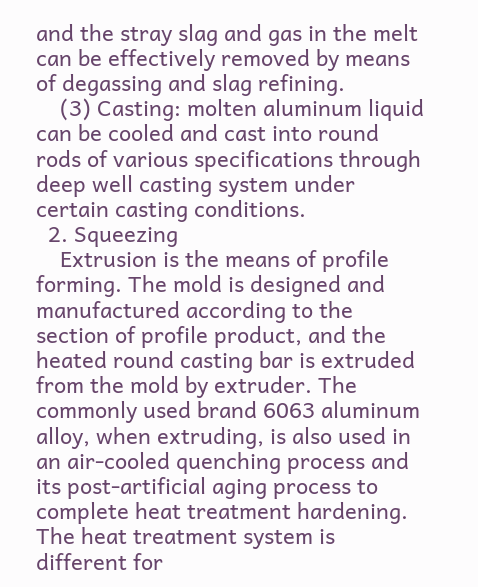and the stray slag and gas in the melt can be effectively removed by means of degassing and slag refining.
    (3) Casting: molten aluminum liquid can be cooled and cast into round rods of various specifications through deep well casting system under certain casting conditions.
  2. Squeezing
    Extrusion is the means of profile forming. The mold is designed and manufactured according to the section of profile product, and the heated round casting bar is extruded from the mold by extruder. The commonly used brand 6063 aluminum alloy, when extruding, is also used in an air-cooled quenching process and its post-artificial aging process to complete heat treatment hardening. The heat treatment system is different for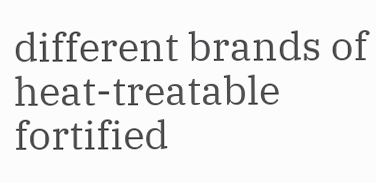different brands of heat-treatable fortified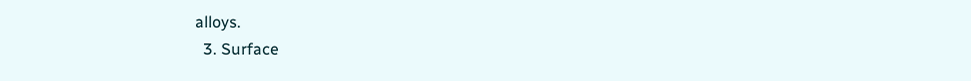alloys.
  3. Surface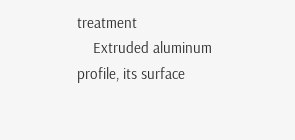treatment
    Extruded aluminum profile, its surface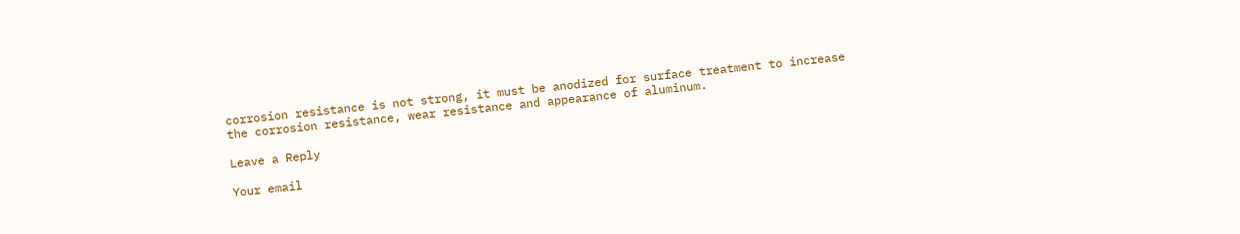corrosion resistance is not strong, it must be anodized for surface treatment to increase the corrosion resistance, wear resistance and appearance of aluminum.

Leave a Reply

Your email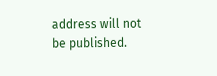address will not be published.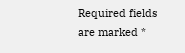Required fields are marked *